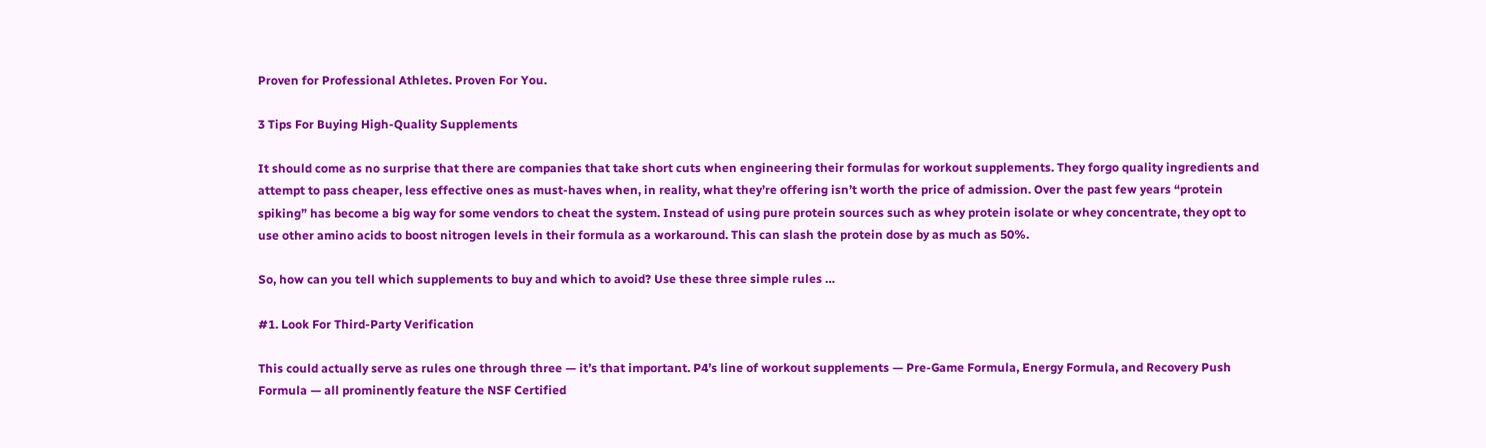Proven for Professional Athletes. Proven For You.

3 Tips For Buying High-Quality Supplements

It should come as no surprise that there are companies that take short cuts when engineering their formulas for workout supplements. They forgo quality ingredients and attempt to pass cheaper, less effective ones as must-haves when, in reality, what they’re offering isn’t worth the price of admission. Over the past few years “protein spiking” has become a big way for some vendors to cheat the system. Instead of using pure protein sources such as whey protein isolate or whey concentrate, they opt to use other amino acids to boost nitrogen levels in their formula as a workaround. This can slash the protein dose by as much as 50%.

So, how can you tell which supplements to buy and which to avoid? Use these three simple rules …

#1. Look For Third-Party Verification

This could actually serve as rules one through three — it’s that important. P4’s line of workout supplements — Pre-Game Formula, Energy Formula, and Recovery Push Formula — all prominently feature the NSF Certified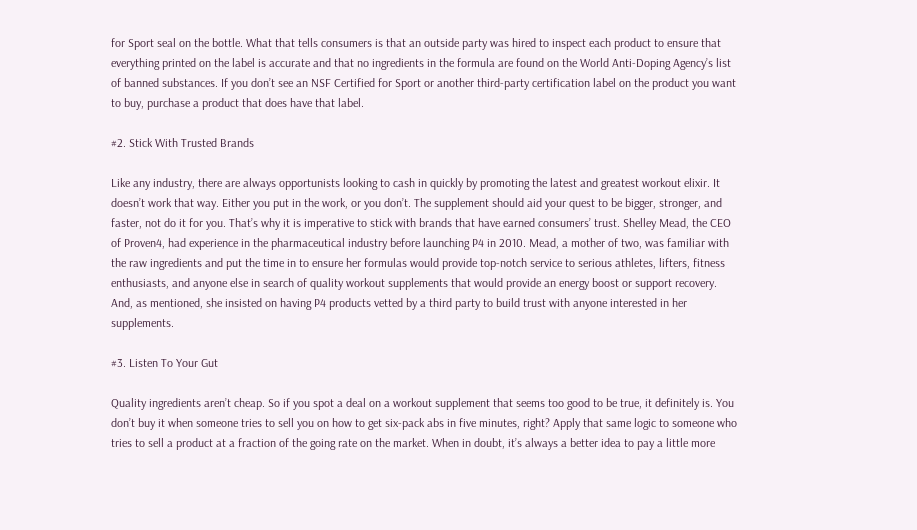for Sport seal on the bottle. What that tells consumers is that an outside party was hired to inspect each product to ensure that everything printed on the label is accurate and that no ingredients in the formula are found on the World Anti-Doping Agency’s list of banned substances. If you don’t see an NSF Certified for Sport or another third-party certification label on the product you want to buy, purchase a product that does have that label.

#2. Stick With Trusted Brands

Like any industry, there are always opportunists looking to cash in quickly by promoting the latest and greatest workout elixir. It doesn’t work that way. Either you put in the work, or you don’t. The supplement should aid your quest to be bigger, stronger, and faster, not do it for you. That’s why it is imperative to stick with brands that have earned consumers’ trust. Shelley Mead, the CEO of Proven4, had experience in the pharmaceutical industry before launching P4 in 2010. Mead, a mother of two, was familiar with the raw ingredients and put the time in to ensure her formulas would provide top-notch service to serious athletes, lifters, fitness enthusiasts, and anyone else in search of quality workout supplements that would provide an energy boost or support recovery. And, as mentioned, she insisted on having P4 products vetted by a third party to build trust with anyone interested in her supplements.

#3. Listen To Your Gut

Quality ingredients aren’t cheap. So if you spot a deal on a workout supplement that seems too good to be true, it definitely is. You don’t buy it when someone tries to sell you on how to get six-pack abs in five minutes, right? Apply that same logic to someone who tries to sell a product at a fraction of the going rate on the market. When in doubt, it’s always a better idea to pay a little more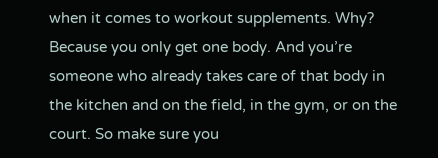when it comes to workout supplements. Why? Because you only get one body. And you’re someone who already takes care of that body in the kitchen and on the field, in the gym, or on the court. So make sure you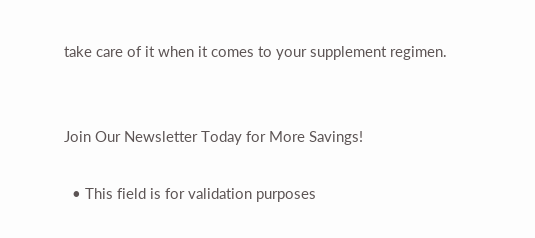take care of it when it comes to your supplement regimen.


Join Our Newsletter Today for More Savings!

  • This field is for validation purposes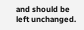and should be left unchanged.